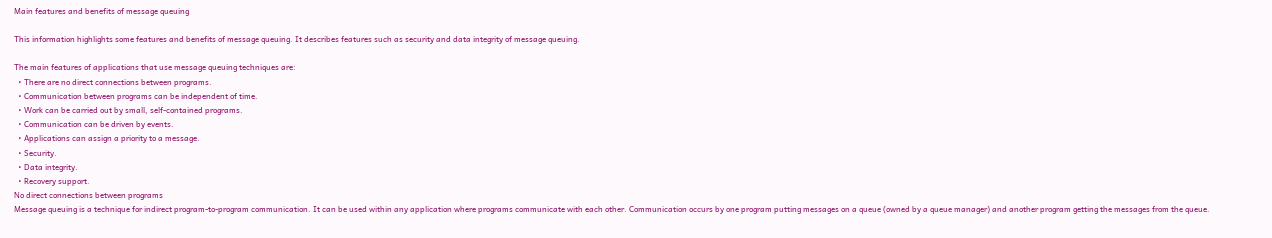Main features and benefits of message queuing

This information highlights some features and benefits of message queuing. It describes features such as security and data integrity of message queuing.

The main features of applications that use message queuing techniques are:
  • There are no direct connections between programs.
  • Communication between programs can be independent of time.
  • Work can be carried out by small, self-contained programs.
  • Communication can be driven by events.
  • Applications can assign a priority to a message.
  • Security.
  • Data integrity.
  • Recovery support.
No direct connections between programs
Message queuing is a technique for indirect program-to-program communication. It can be used within any application where programs communicate with each other. Communication occurs by one program putting messages on a queue (owned by a queue manager) and another program getting the messages from the queue.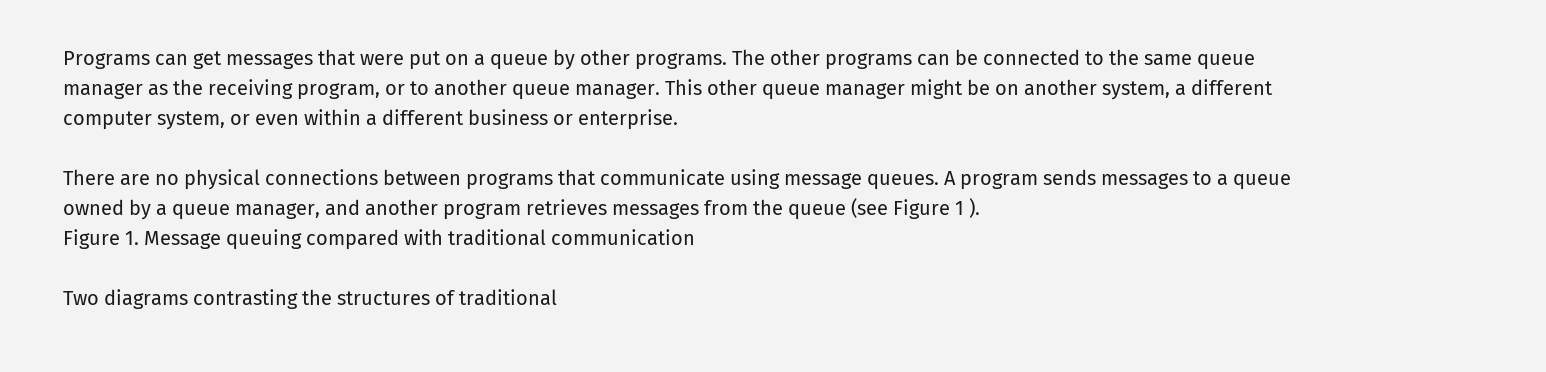Programs can get messages that were put on a queue by other programs. The other programs can be connected to the same queue manager as the receiving program, or to another queue manager. This other queue manager might be on another system, a different computer system, or even within a different business or enterprise.

There are no physical connections between programs that communicate using message queues. A program sends messages to a queue owned by a queue manager, and another program retrieves messages from the queue (see Figure 1 ).
Figure 1. Message queuing compared with traditional communication

Two diagrams contrasting the structures of traditional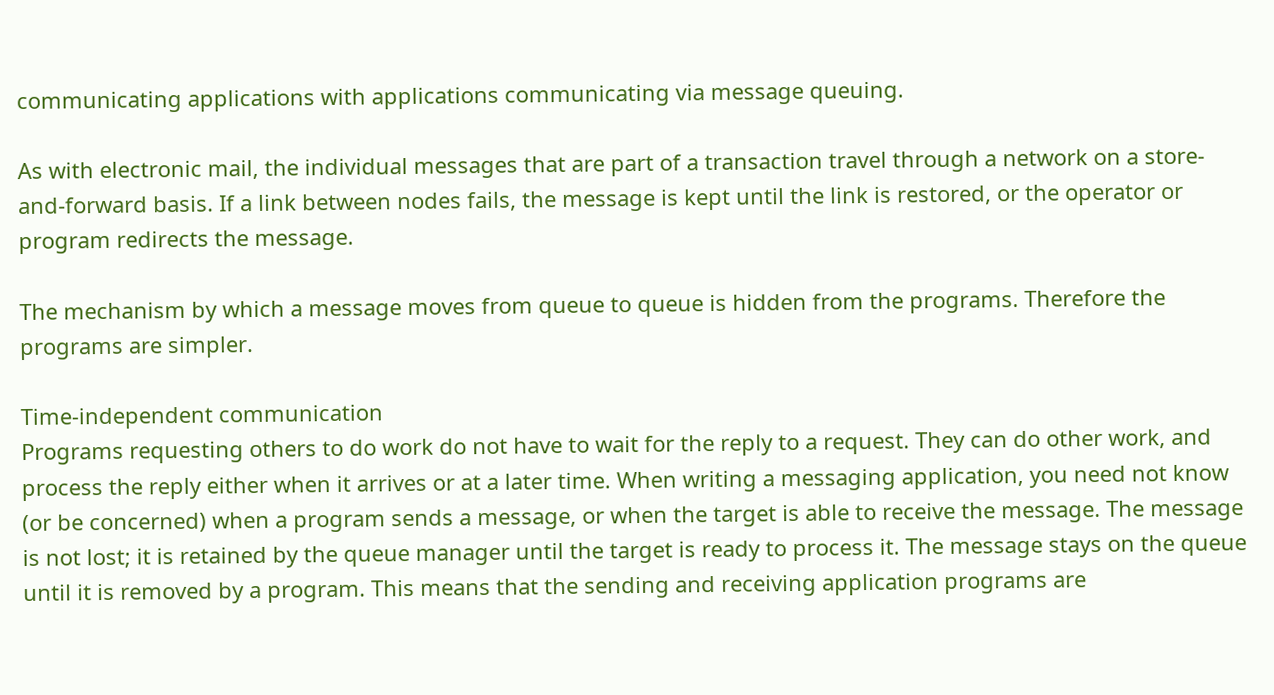communicating applications with applications communicating via message queuing.

As with electronic mail, the individual messages that are part of a transaction travel through a network on a store-and-forward basis. If a link between nodes fails, the message is kept until the link is restored, or the operator or program redirects the message.

The mechanism by which a message moves from queue to queue is hidden from the programs. Therefore the programs are simpler.

Time-independent communication
Programs requesting others to do work do not have to wait for the reply to a request. They can do other work, and process the reply either when it arrives or at a later time. When writing a messaging application, you need not know (or be concerned) when a program sends a message, or when the target is able to receive the message. The message is not lost; it is retained by the queue manager until the target is ready to process it. The message stays on the queue until it is removed by a program. This means that the sending and receiving application programs are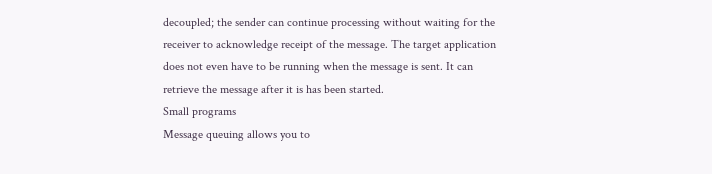decoupled; the sender can continue processing without waiting for the receiver to acknowledge receipt of the message. The target application does not even have to be running when the message is sent. It can retrieve the message after it is has been started.
Small programs
Message queuing allows you to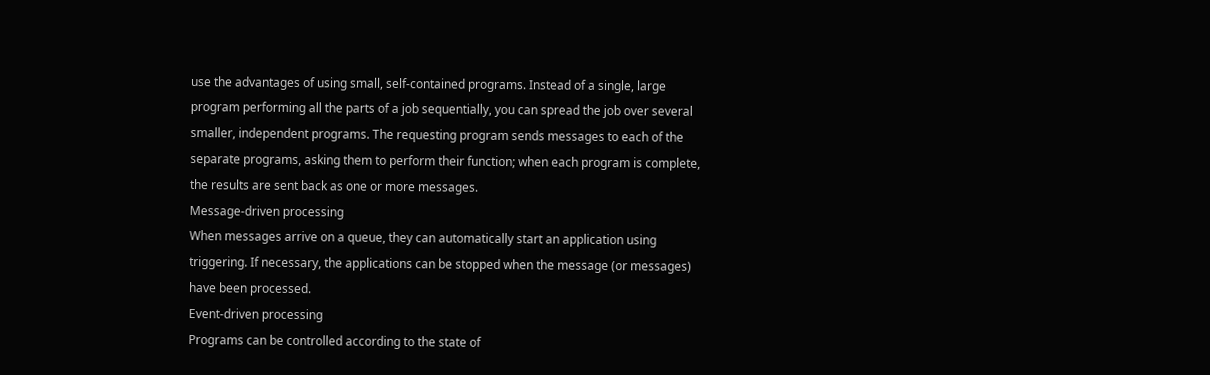use the advantages of using small, self-contained programs. Instead of a single, large program performing all the parts of a job sequentially, you can spread the job over several smaller, independent programs. The requesting program sends messages to each of the separate programs, asking them to perform their function; when each program is complete, the results are sent back as one or more messages.
Message-driven processing
When messages arrive on a queue, they can automatically start an application using triggering. If necessary, the applications can be stopped when the message (or messages) have been processed.
Event-driven processing
Programs can be controlled according to the state of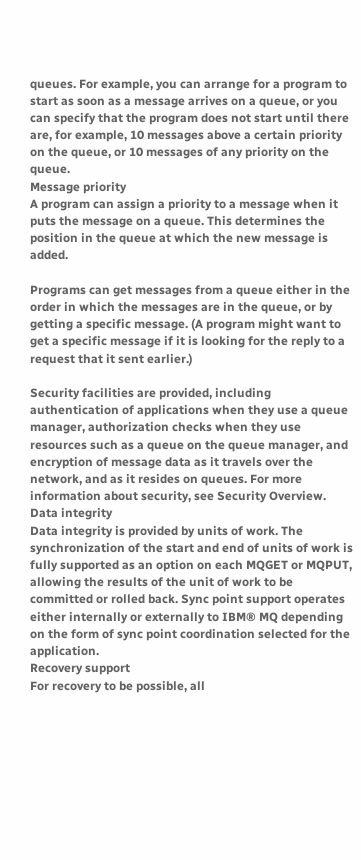queues. For example, you can arrange for a program to start as soon as a message arrives on a queue, or you can specify that the program does not start until there are, for example, 10 messages above a certain priority on the queue, or 10 messages of any priority on the queue.
Message priority
A program can assign a priority to a message when it puts the message on a queue. This determines the position in the queue at which the new message is added.

Programs can get messages from a queue either in the order in which the messages are in the queue, or by getting a specific message. (A program might want to get a specific message if it is looking for the reply to a request that it sent earlier.)

Security facilities are provided, including authentication of applications when they use a queue manager, authorization checks when they use resources such as a queue on the queue manager, and encryption of message data as it travels over the network, and as it resides on queues. For more information about security, see Security Overview.
Data integrity
Data integrity is provided by units of work. The synchronization of the start and end of units of work is fully supported as an option on each MQGET or MQPUT, allowing the results of the unit of work to be committed or rolled back. Sync point support operates either internally or externally to IBM® MQ depending on the form of sync point coordination selected for the application.
Recovery support
For recovery to be possible, all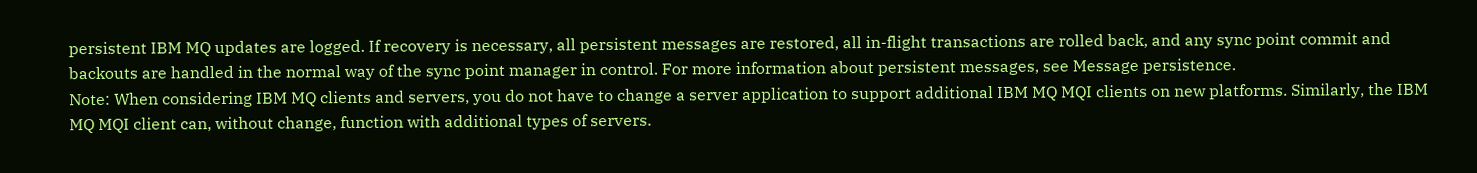persistent IBM MQ updates are logged. If recovery is necessary, all persistent messages are restored, all in-flight transactions are rolled back, and any sync point commit and backouts are handled in the normal way of the sync point manager in control. For more information about persistent messages, see Message persistence.
Note: When considering IBM MQ clients and servers, you do not have to change a server application to support additional IBM MQ MQI clients on new platforms. Similarly, the IBM MQ MQI client can, without change, function with additional types of servers.